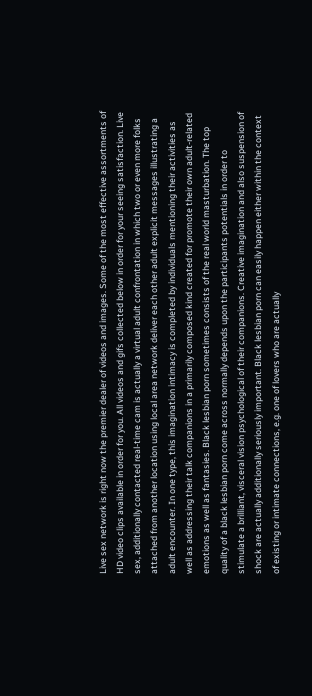Live sex network is right now the premier dealer of videos and images. Some of the most effective assortments of HD video clips available in order for you. All videos and gifs collected below in order for your seeing satisfaction. Live sex, additionally contacted real-time cam is actually a virtual adult confrontation in which two or even more folks attached from another location using local area network deliver each other adult explicit messages illustrating a adult encounter. In one type, this imagination intimacy is completed by individuals mentioning their activities as well as addressing their talk companions in a primarily composed kind created for promote their own adult-related emotions as well as fantasies. Black lesbian porn sometimes consists of the real world masturbation. The top quality of a black lesbian porn come across normally depends upon the participants potentials in order to stimulate a brilliant, visceral vision psychological of their companions. Creative imagination and also suspension of shock are actually additionally seriously important. Black lesbian porn can easily happen either within the context of existing or intimate connections, e.g. one of lovers who are actually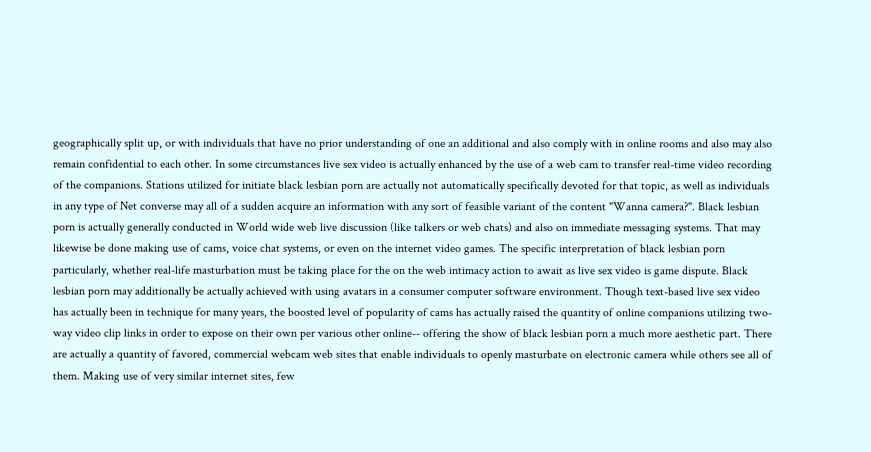geographically split up, or with individuals that have no prior understanding of one an additional and also comply with in online rooms and also may also remain confidential to each other. In some circumstances live sex video is actually enhanced by the use of a web cam to transfer real-time video recording of the companions. Stations utilized for initiate black lesbian porn are actually not automatically specifically devoted for that topic, as well as individuals in any type of Net converse may all of a sudden acquire an information with any sort of feasible variant of the content "Wanna camera?". Black lesbian porn is actually generally conducted in World wide web live discussion (like talkers or web chats) and also on immediate messaging systems. That may likewise be done making use of cams, voice chat systems, or even on the internet video games. The specific interpretation of black lesbian porn particularly, whether real-life masturbation must be taking place for the on the web intimacy action to await as live sex video is game dispute. Black lesbian porn may additionally be actually achieved with using avatars in a consumer computer software environment. Though text-based live sex video has actually been in technique for many years, the boosted level of popularity of cams has actually raised the quantity of online companions utilizing two-way video clip links in order to expose on their own per various other online-- offering the show of black lesbian porn a much more aesthetic part. There are actually a quantity of favored, commercial webcam web sites that enable individuals to openly masturbate on electronic camera while others see all of them. Making use of very similar internet sites, few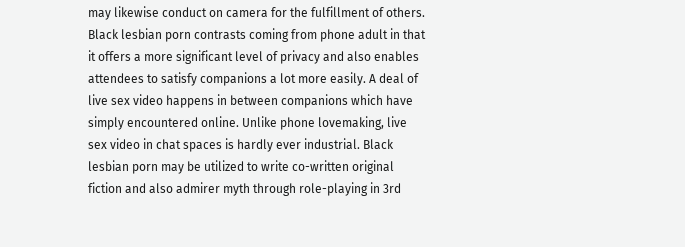may likewise conduct on camera for the fulfillment of others. Black lesbian porn contrasts coming from phone adult in that it offers a more significant level of privacy and also enables attendees to satisfy companions a lot more easily. A deal of live sex video happens in between companions which have simply encountered online. Unlike phone lovemaking, live sex video in chat spaces is hardly ever industrial. Black lesbian porn may be utilized to write co-written original fiction and also admirer myth through role-playing in 3rd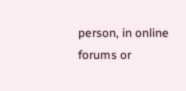person, in online forums or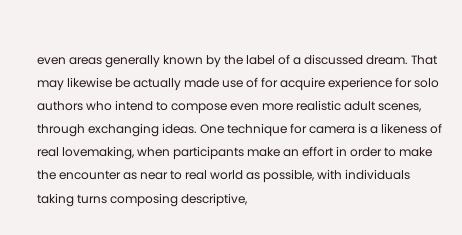even areas generally known by the label of a discussed dream. That may likewise be actually made use of for acquire experience for solo authors who intend to compose even more realistic adult scenes, through exchanging ideas. One technique for camera is a likeness of real lovemaking, when participants make an effort in order to make the encounter as near to real world as possible, with individuals taking turns composing descriptive,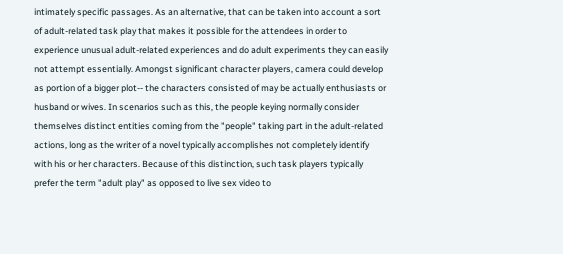intimately specific passages. As an alternative, that can be taken into account a sort of adult-related task play that makes it possible for the attendees in order to experience unusual adult-related experiences and do adult experiments they can easily not attempt essentially. Amongst significant character players, camera could develop as portion of a bigger plot-- the characters consisted of may be actually enthusiasts or husband or wives. In scenarios such as this, the people keying normally consider themselves distinct entities coming from the "people" taking part in the adult-related actions, long as the writer of a novel typically accomplishes not completely identify with his or her characters. Because of this distinction, such task players typically prefer the term "adult play" as opposed to live sex video to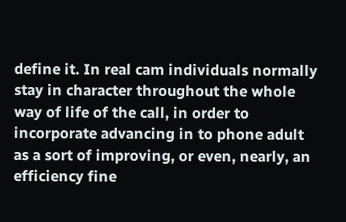define it. In real cam individuals normally stay in character throughout the whole way of life of the call, in order to incorporate advancing in to phone adult as a sort of improving, or even, nearly, an efficiency fine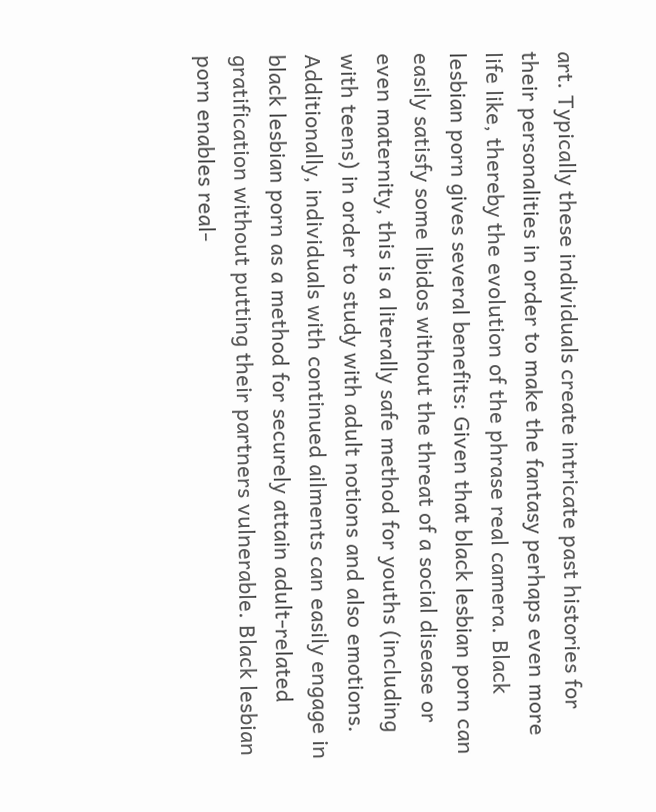art. Typically these individuals create intricate past histories for their personalities in order to make the fantasy perhaps even more life like, thereby the evolution of the phrase real camera. Black lesbian porn gives several benefits: Given that black lesbian porn can easily satisfy some libidos without the threat of a social disease or even maternity, this is a literally safe method for youths (including with teens) in order to study with adult notions and also emotions. Additionally, individuals with continued ailments can easily engage in black lesbian porn as a method for securely attain adult-related gratification without putting their partners vulnerable. Black lesbian porn enables real-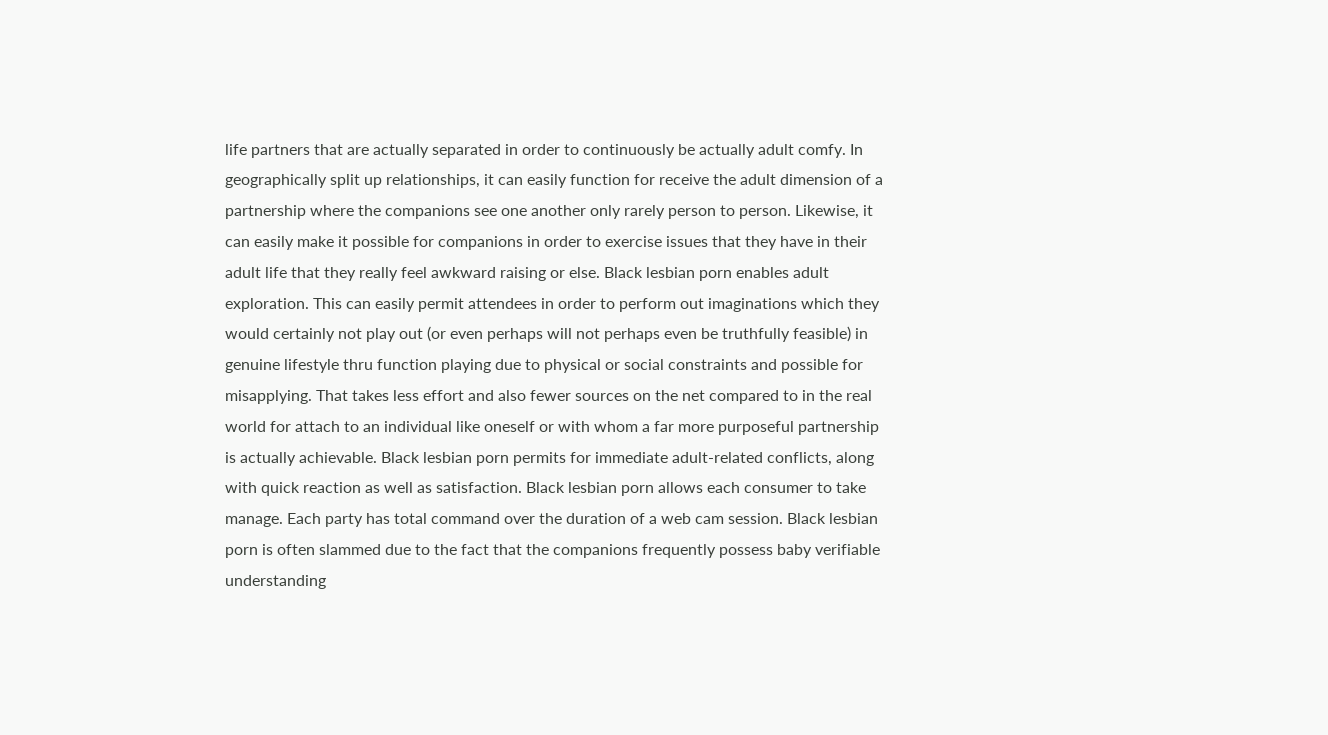life partners that are actually separated in order to continuously be actually adult comfy. In geographically split up relationships, it can easily function for receive the adult dimension of a partnership where the companions see one another only rarely person to person. Likewise, it can easily make it possible for companions in order to exercise issues that they have in their adult life that they really feel awkward raising or else. Black lesbian porn enables adult exploration. This can easily permit attendees in order to perform out imaginations which they would certainly not play out (or even perhaps will not perhaps even be truthfully feasible) in genuine lifestyle thru function playing due to physical or social constraints and possible for misapplying. That takes less effort and also fewer sources on the net compared to in the real world for attach to an individual like oneself or with whom a far more purposeful partnership is actually achievable. Black lesbian porn permits for immediate adult-related conflicts, along with quick reaction as well as satisfaction. Black lesbian porn allows each consumer to take manage. Each party has total command over the duration of a web cam session. Black lesbian porn is often slammed due to the fact that the companions frequently possess baby verifiable understanding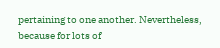pertaining to one another. Nevertheless, because for lots of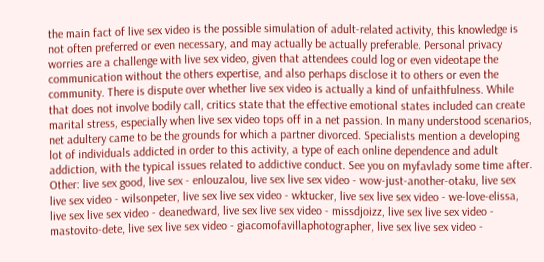the main fact of live sex video is the possible simulation of adult-related activity, this knowledge is not often preferred or even necessary, and may actually be actually preferable. Personal privacy worries are a challenge with live sex video, given that attendees could log or even videotape the communication without the others expertise, and also perhaps disclose it to others or even the community. There is dispute over whether live sex video is actually a kind of unfaithfulness. While that does not involve bodily call, critics state that the effective emotional states included can create marital stress, especially when live sex video tops off in a net passion. In many understood scenarios, net adultery came to be the grounds for which a partner divorced. Specialists mention a developing lot of individuals addicted in order to this activity, a type of each online dependence and adult addiction, with the typical issues related to addictive conduct. See you on myfavlady some time after.
Other: live sex good, live sex - enlouzalou, live sex live sex video - wow-just-another-otaku, live sex live sex video - wilsonpeter, live sex live sex video - wktucker, live sex live sex video - we-love-elissa, live sex live sex video - deanedward, live sex live sex video - missdjoizz, live sex live sex video - mastovito-dete, live sex live sex video - giacomofavillaphotographer, live sex live sex video -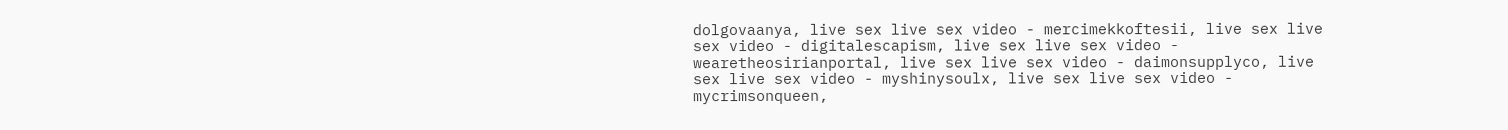dolgovaanya, live sex live sex video - mercimekkoftesii, live sex live sex video - digitalescapism, live sex live sex video - wearetheosirianportal, live sex live sex video - daimonsupplyco, live sex live sex video - myshinysoulx, live sex live sex video - mycrimsonqueen,